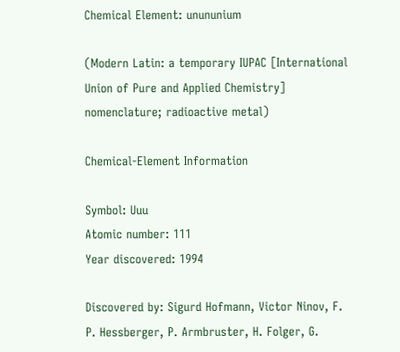Chemical Element: unununium

(Modern Latin: a temporary IUPAC [International Union of Pure and Applied Chemistry] nomenclature; radioactive metal)

Chemical-Element Information

Symbol: Uuu
Atomic number: 111
Year discovered: 1994

Discovered by: Sigurd Hofmann, Victor Ninov, F. P. Hessberger, P. Armbruster, H. Folger, G.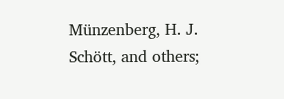Münzenberg, H. J. Schött, and others;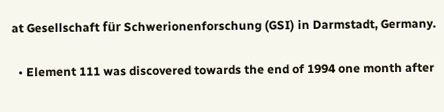at Gesellschaft für Schwerionenforschung (GSI) in Darmstadt, Germany.

  • Element 111 was discovered towards the end of 1994 one month after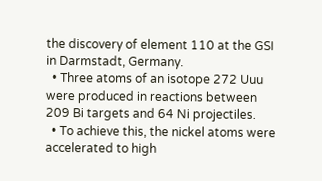the discovery of element 110 at the GSI in Darmstadt, Germany.
  • Three atoms of an isotope 272 Uuu were produced in reactions between 209 Bi targets and 64 Ni projectiles.
  • To achieve this, the nickel atoms were accelerated to high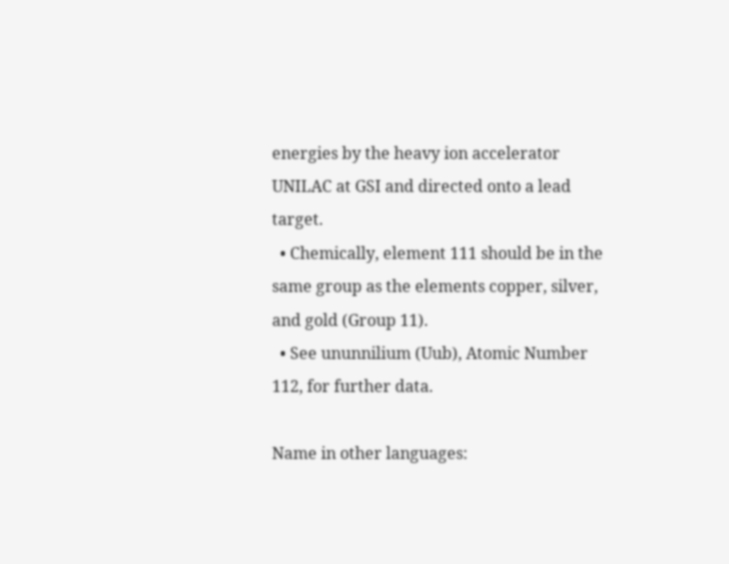energies by the heavy ion accelerator UNILAC at GSI and directed onto a lead target.
  • Chemically, element 111 should be in the same group as the elements copper, silver, and gold (Group 11).
  • See ununnilium (Uub), Atomic Number 112, for further data.

Name in other languages: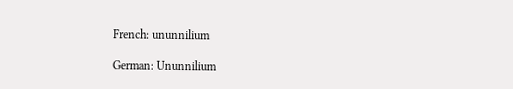French: ununnilium

German: Ununnilium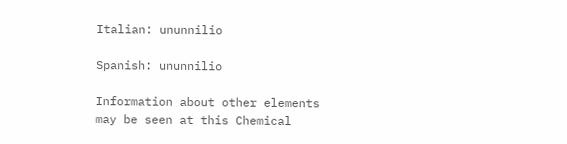Italian: ununnilio

Spanish: ununnilio

Information about other elements may be seen at this Chemical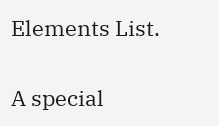Elements List.

A special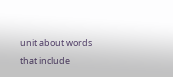unit about words that include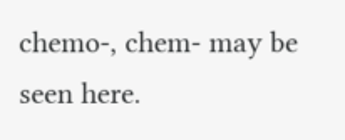chemo-, chem- may be seen here.